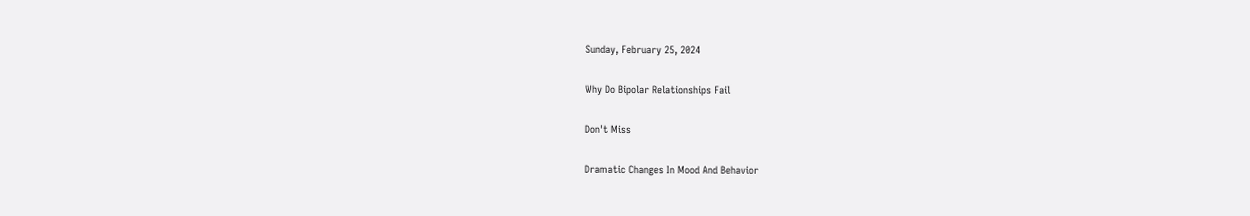Sunday, February 25, 2024

Why Do Bipolar Relationships Fail

Don't Miss

Dramatic Changes In Mood And Behavior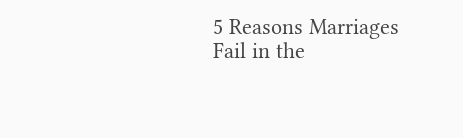5 Reasons Marriages Fail in the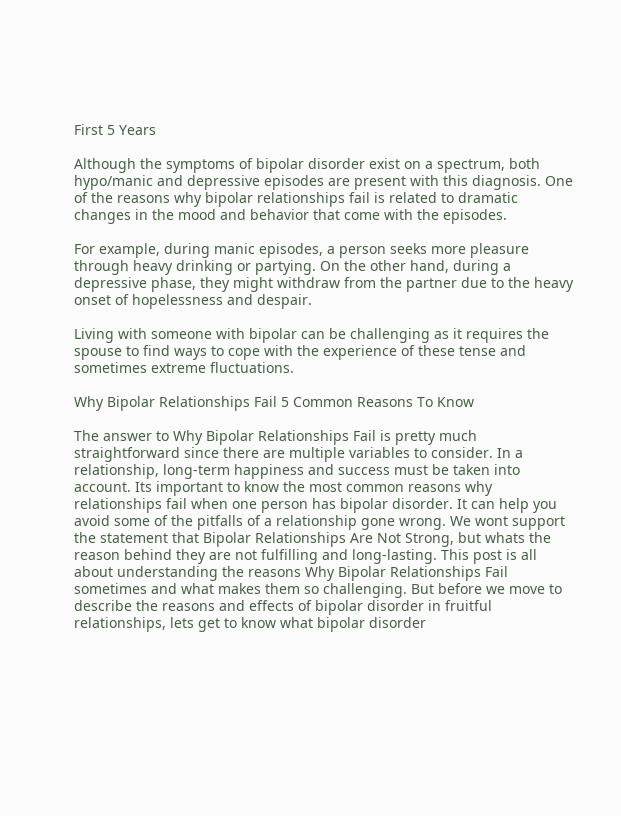First 5 Years

Although the symptoms of bipolar disorder exist on a spectrum, both hypo/manic and depressive episodes are present with this diagnosis. One of the reasons why bipolar relationships fail is related to dramatic changes in the mood and behavior that come with the episodes.

For example, during manic episodes, a person seeks more pleasure through heavy drinking or partying. On the other hand, during a depressive phase, they might withdraw from the partner due to the heavy onset of hopelessness and despair.

Living with someone with bipolar can be challenging as it requires the spouse to find ways to cope with the experience of these tense and sometimes extreme fluctuations.

Why Bipolar Relationships Fail 5 Common Reasons To Know

The answer to Why Bipolar Relationships Fail is pretty much straightforward since there are multiple variables to consider. In a relationship, long-term happiness and success must be taken into account. Its important to know the most common reasons why relationships fail when one person has bipolar disorder. It can help you avoid some of the pitfalls of a relationship gone wrong. We wont support the statement that Bipolar Relationships Are Not Strong, but whats the reason behind they are not fulfilling and long-lasting. This post is all about understanding the reasons Why Bipolar Relationships Fail sometimes and what makes them so challenging. But before we move to describe the reasons and effects of bipolar disorder in fruitful relationships, lets get to know what bipolar disorder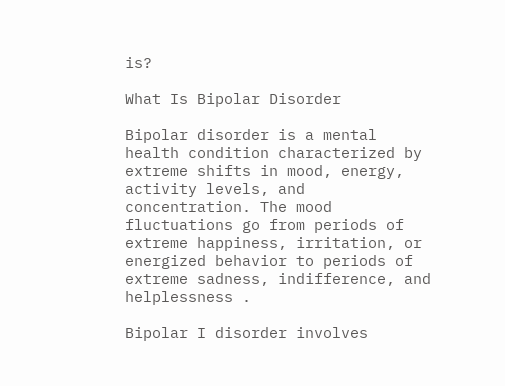is?

What Is Bipolar Disorder

Bipolar disorder is a mental health condition characterized by extreme shifts in mood, energy, activity levels, and concentration. The mood fluctuations go from periods of extreme happiness, irritation, or energized behavior to periods of extreme sadness, indifference, and helplessness .

Bipolar I disorder involves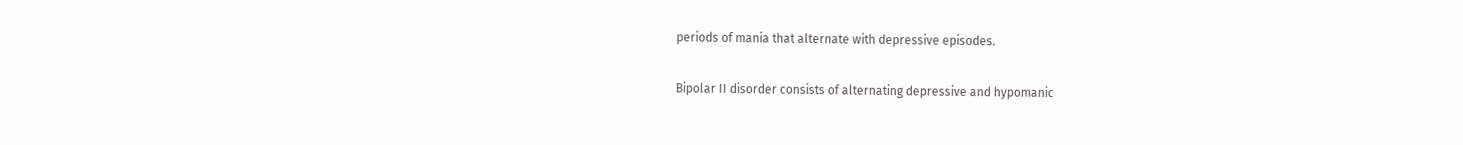periods of mania that alternate with depressive episodes.

Bipolar II disorder consists of alternating depressive and hypomanic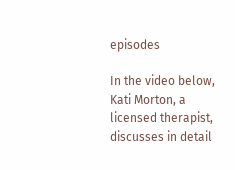episodes

In the video below, Kati Morton, a licensed therapist, discusses in detail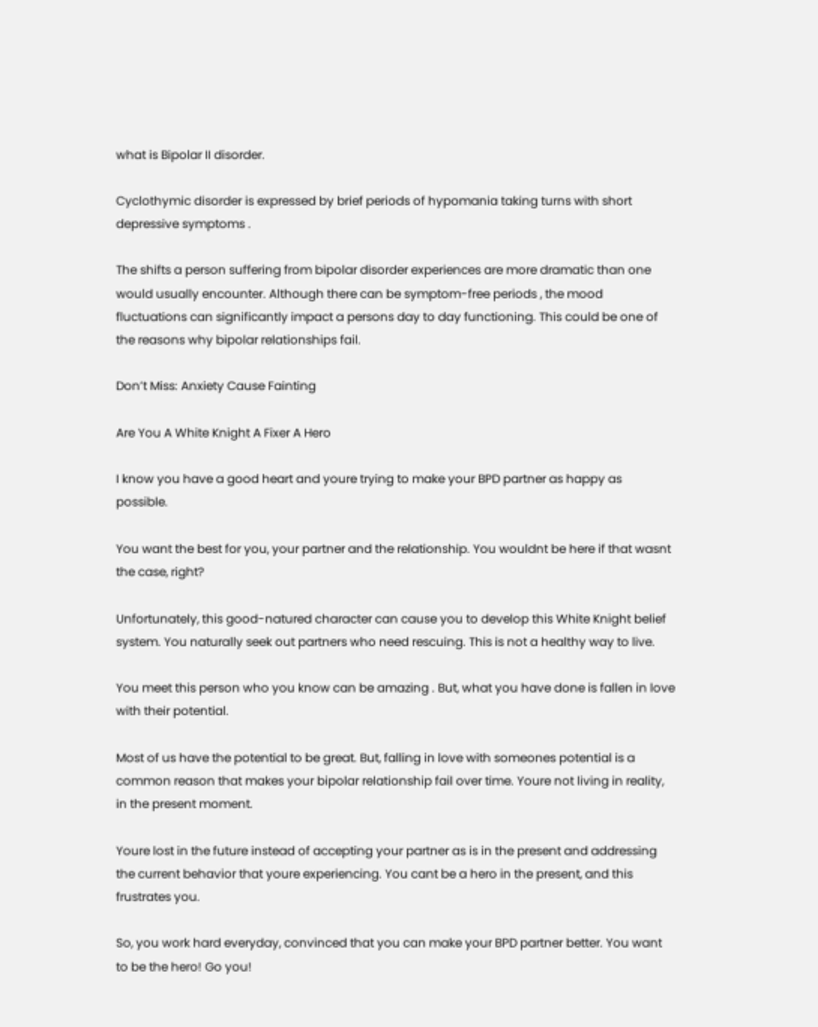what is Bipolar II disorder.

Cyclothymic disorder is expressed by brief periods of hypomania taking turns with short depressive symptoms .

The shifts a person suffering from bipolar disorder experiences are more dramatic than one would usually encounter. Although there can be symptom-free periods , the mood fluctuations can significantly impact a persons day to day functioning. This could be one of the reasons why bipolar relationships fail.

Don’t Miss: Anxiety Cause Fainting

Are You A White Knight A Fixer A Hero

I know you have a good heart and youre trying to make your BPD partner as happy as possible.

You want the best for you, your partner and the relationship. You wouldnt be here if that wasnt the case, right?

Unfortunately, this good-natured character can cause you to develop this White Knight belief system. You naturally seek out partners who need rescuing. This is not a healthy way to live.

You meet this person who you know can be amazing . But, what you have done is fallen in love with their potential.

Most of us have the potential to be great. But, falling in love with someones potential is a common reason that makes your bipolar relationship fail over time. Youre not living in reality, in the present moment.

Youre lost in the future instead of accepting your partner as is in the present and addressing the current behavior that youre experiencing. You cant be a hero in the present, and this frustrates you.

So, you work hard everyday, convinced that you can make your BPD partner better. You want to be the hero! Go you!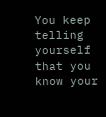You keep telling yourself that you know your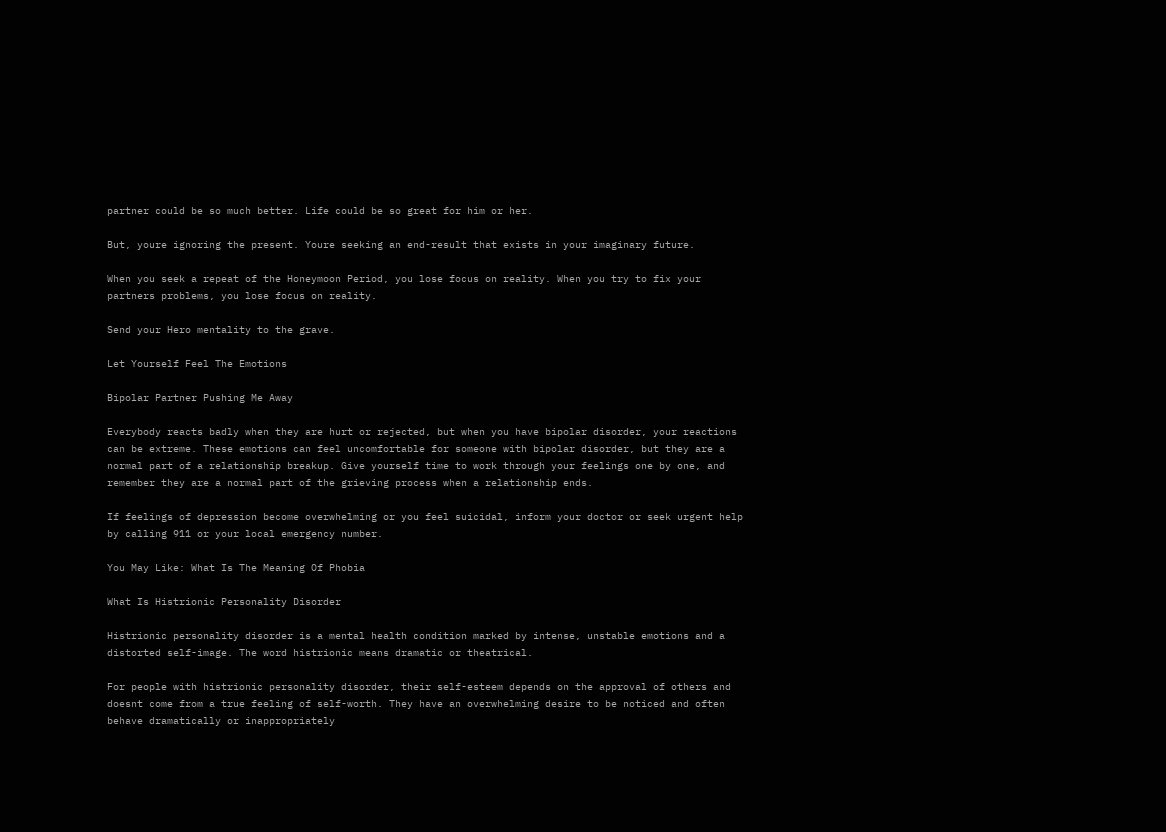partner could be so much better. Life could be so great for him or her.

But, youre ignoring the present. Youre seeking an end-result that exists in your imaginary future.

When you seek a repeat of the Honeymoon Period, you lose focus on reality. When you try to fix your partners problems, you lose focus on reality.

Send your Hero mentality to the grave.

Let Yourself Feel The Emotions

Bipolar Partner Pushing Me Away

Everybody reacts badly when they are hurt or rejected, but when you have bipolar disorder, your reactions can be extreme. These emotions can feel uncomfortable for someone with bipolar disorder, but they are a normal part of a relationship breakup. Give yourself time to work through your feelings one by one, and remember they are a normal part of the grieving process when a relationship ends.

If feelings of depression become overwhelming or you feel suicidal, inform your doctor or seek urgent help by calling 911 or your local emergency number.

You May Like: What Is The Meaning Of Phobia

What Is Histrionic Personality Disorder

Histrionic personality disorder is a mental health condition marked by intense, unstable emotions and a distorted self-image. The word histrionic means dramatic or theatrical.

For people with histrionic personality disorder, their self-esteem depends on the approval of others and doesnt come from a true feeling of self-worth. They have an overwhelming desire to be noticed and often behave dramatically or inappropriately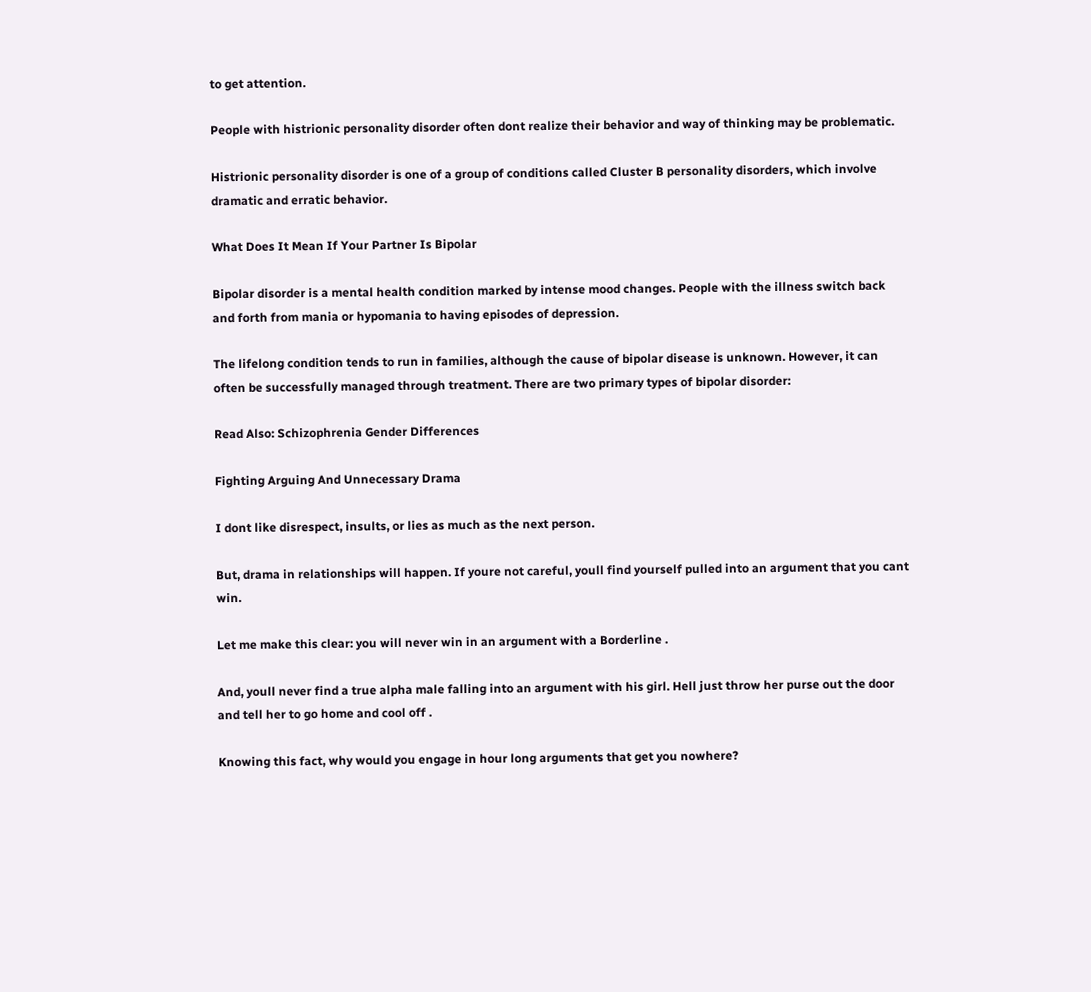to get attention.

People with histrionic personality disorder often dont realize their behavior and way of thinking may be problematic.

Histrionic personality disorder is one of a group of conditions called Cluster B personality disorders, which involve dramatic and erratic behavior.

What Does It Mean If Your Partner Is Bipolar

Bipolar disorder is a mental health condition marked by intense mood changes. People with the illness switch back and forth from mania or hypomania to having episodes of depression.

The lifelong condition tends to run in families, although the cause of bipolar disease is unknown. However, it can often be successfully managed through treatment. There are two primary types of bipolar disorder:

Read Also: Schizophrenia Gender Differences

Fighting Arguing And Unnecessary Drama

I dont like disrespect, insults, or lies as much as the next person.

But, drama in relationships will happen. If youre not careful, youll find yourself pulled into an argument that you cant win.

Let me make this clear: you will never win in an argument with a Borderline .

And, youll never find a true alpha male falling into an argument with his girl. Hell just throw her purse out the door and tell her to go home and cool off .

Knowing this fact, why would you engage in hour long arguments that get you nowhere?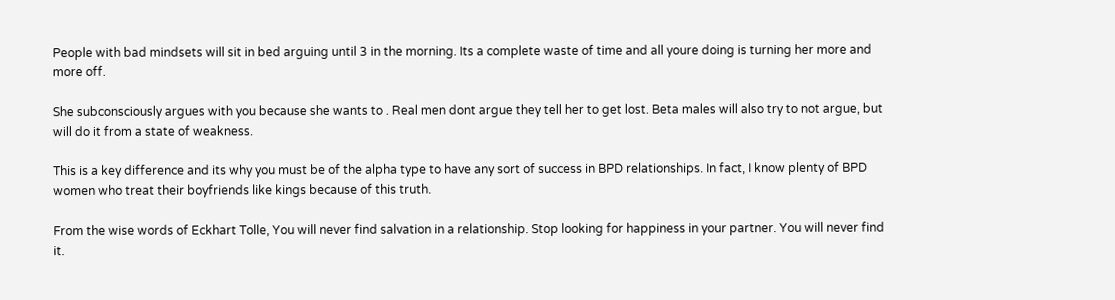People with bad mindsets will sit in bed arguing until 3 in the morning. Its a complete waste of time and all youre doing is turning her more and more off.

She subconsciously argues with you because she wants to . Real men dont argue they tell her to get lost. Beta males will also try to not argue, but will do it from a state of weakness.

This is a key difference and its why you must be of the alpha type to have any sort of success in BPD relationships. In fact, I know plenty of BPD women who treat their boyfriends like kings because of this truth.

From the wise words of Eckhart Tolle, You will never find salvation in a relationship. Stop looking for happiness in your partner. You will never find it.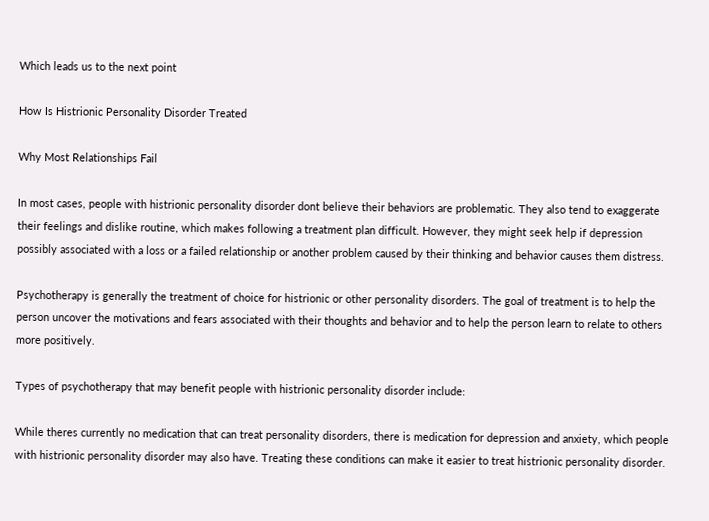Which leads us to the next point

How Is Histrionic Personality Disorder Treated

Why Most Relationships Fail

In most cases, people with histrionic personality disorder dont believe their behaviors are problematic. They also tend to exaggerate their feelings and dislike routine, which makes following a treatment plan difficult. However, they might seek help if depression possibly associated with a loss or a failed relationship or another problem caused by their thinking and behavior causes them distress.

Psychotherapy is generally the treatment of choice for histrionic or other personality disorders. The goal of treatment is to help the person uncover the motivations and fears associated with their thoughts and behavior and to help the person learn to relate to others more positively.

Types of psychotherapy that may benefit people with histrionic personality disorder include:

While theres currently no medication that can treat personality disorders, there is medication for depression and anxiety, which people with histrionic personality disorder may also have. Treating these conditions can make it easier to treat histrionic personality disorder.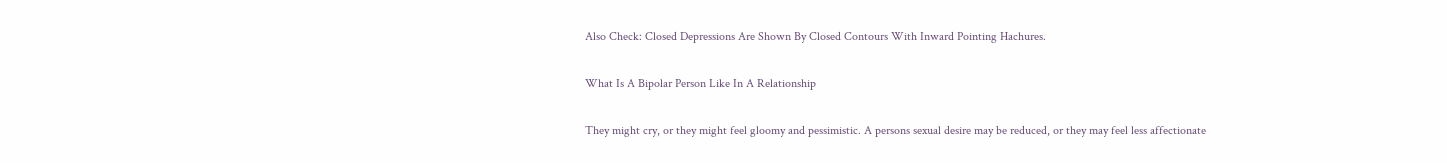Also Check: Closed Depressions Are Shown By Closed Contours With Inward Pointing Hachures.

What Is A Bipolar Person Like In A Relationship

They might cry, or they might feel gloomy and pessimistic. A persons sexual desire may be reduced, or they may feel less affectionate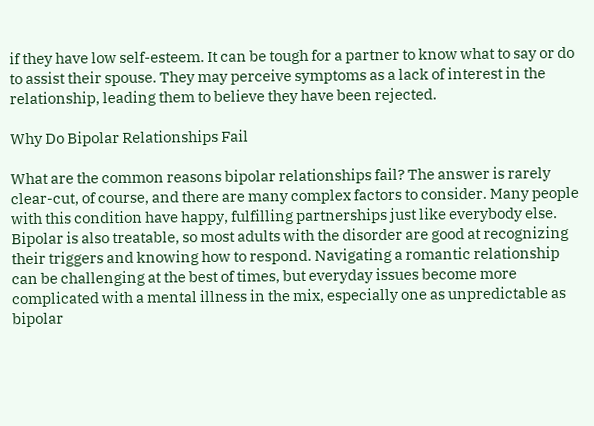if they have low self-esteem. It can be tough for a partner to know what to say or do to assist their spouse. They may perceive symptoms as a lack of interest in the relationship, leading them to believe they have been rejected.

Why Do Bipolar Relationships Fail

What are the common reasons bipolar relationships fail? The answer is rarely clear-cut, of course, and there are many complex factors to consider. Many people with this condition have happy, fulfilling partnerships just like everybody else. Bipolar is also treatable, so most adults with the disorder are good at recognizing their triggers and knowing how to respond. Navigating a romantic relationship can be challenging at the best of times, but everyday issues become more complicated with a mental illness in the mix, especially one as unpredictable as bipolar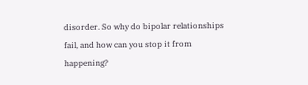disorder. So why do bipolar relationships fail, and how can you stop it from happening?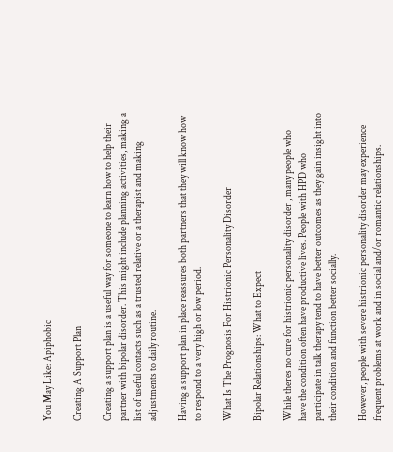You May Like: Apiphobic

Creating A Support Plan

Creating a support plan is a useful way for someone to learn how to help their partner with bipolar disorder. This might include planning activities, making a list of useful contacts such as a trusted relative or a therapist and making adjustments to daily routine.

Having a support plan in place reassures both partners that they will know how to respond to a very high or low period.

What Is The Prognosis For Histrionic Personality Disorder

Bipolar Relationships: What to Expect

While theres no cure for histrionic personality disorder , many people who have the condition often have productive lives. People with HPD who participate in talk therapy tend to have better outcomes as they gain insight into their condition and function better socially.

However, people with severe histrionic personality disorder may experience frequent problems at work and in social and/or romantic relationships.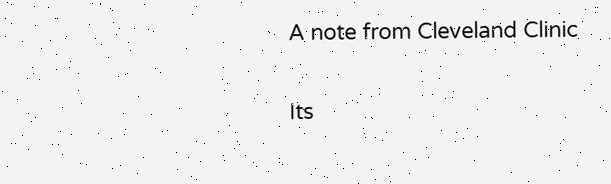A note from Cleveland Clinic

Its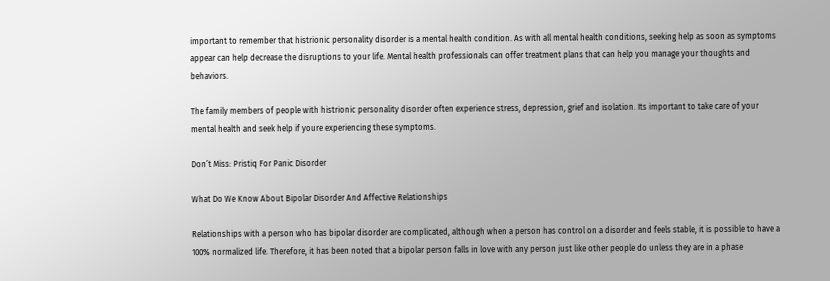important to remember that histrionic personality disorder is a mental health condition. As with all mental health conditions, seeking help as soon as symptoms appear can help decrease the disruptions to your life. Mental health professionals can offer treatment plans that can help you manage your thoughts and behaviors.

The family members of people with histrionic personality disorder often experience stress, depression, grief and isolation. Its important to take care of your mental health and seek help if youre experiencing these symptoms.

Don’t Miss: Pristiq For Panic Disorder

What Do We Know About Bipolar Disorder And Affective Relationships

Relationships with a person who has bipolar disorder are complicated, although when a person has control on a disorder and feels stable, it is possible to have a 100% normalized life. Therefore, it has been noted that a bipolar person falls in love with any person just like other people do unless they are in a phase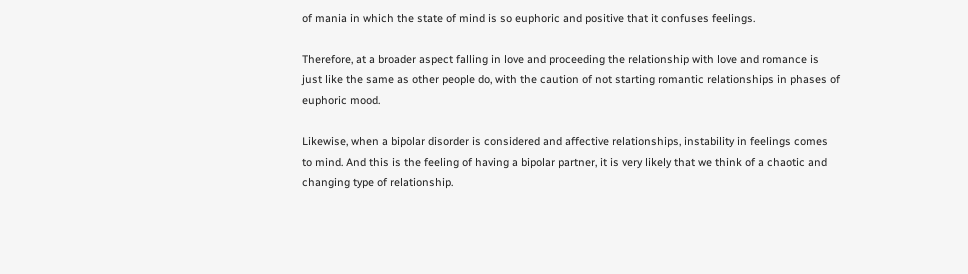of mania in which the state of mind is so euphoric and positive that it confuses feelings.

Therefore, at a broader aspect falling in love and proceeding the relationship with love and romance is just like the same as other people do, with the caution of not starting romantic relationships in phases of euphoric mood.

Likewise, when a bipolar disorder is considered and affective relationships, instability in feelings comes to mind. And this is the feeling of having a bipolar partner, it is very likely that we think of a chaotic and changing type of relationship.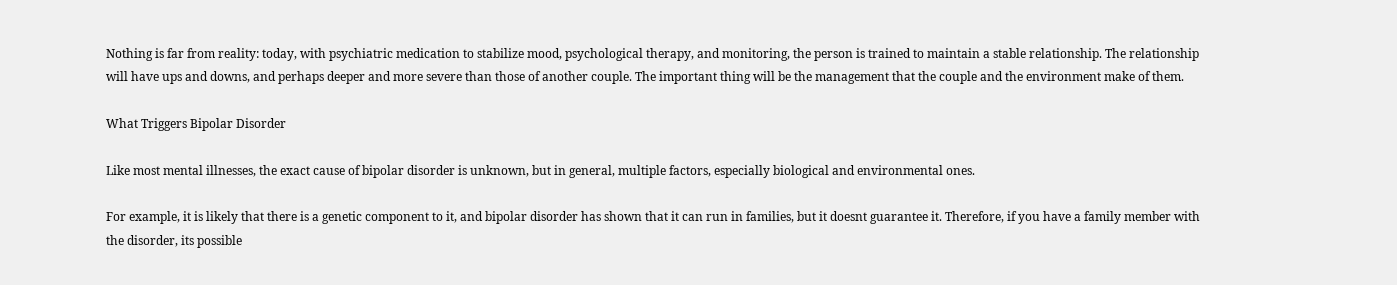Nothing is far from reality: today, with psychiatric medication to stabilize mood, psychological therapy, and monitoring, the person is trained to maintain a stable relationship. The relationship will have ups and downs, and perhaps deeper and more severe than those of another couple. The important thing will be the management that the couple and the environment make of them.

What Triggers Bipolar Disorder

Like most mental illnesses, the exact cause of bipolar disorder is unknown, but in general, multiple factors, especially biological and environmental ones.

For example, it is likely that there is a genetic component to it, and bipolar disorder has shown that it can run in families, but it doesnt guarantee it. Therefore, if you have a family member with the disorder, its possible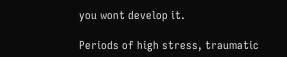you wont develop it.

Periods of high stress, traumatic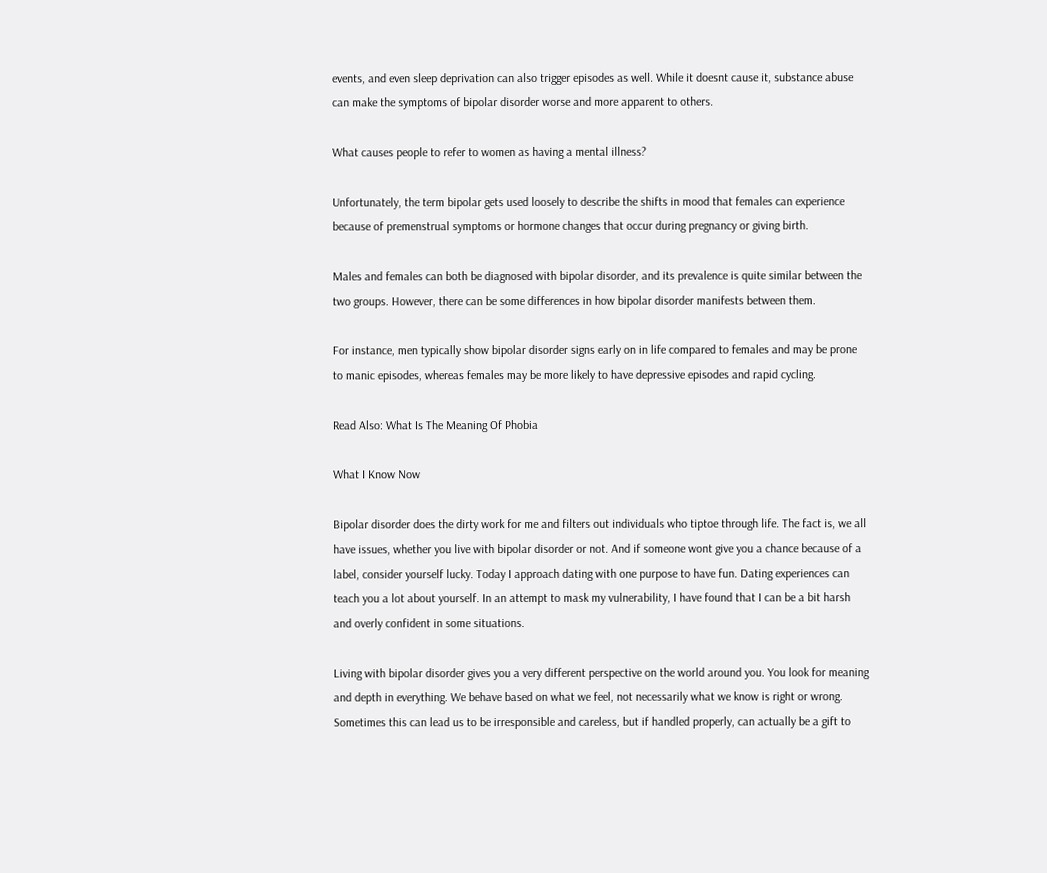events, and even sleep deprivation can also trigger episodes as well. While it doesnt cause it, substance abuse can make the symptoms of bipolar disorder worse and more apparent to others.

What causes people to refer to women as having a mental illness?

Unfortunately, the term bipolar gets used loosely to describe the shifts in mood that females can experience because of premenstrual symptoms or hormone changes that occur during pregnancy or giving birth.

Males and females can both be diagnosed with bipolar disorder, and its prevalence is quite similar between the two groups. However, there can be some differences in how bipolar disorder manifests between them.

For instance, men typically show bipolar disorder signs early on in life compared to females and may be prone to manic episodes, whereas females may be more likely to have depressive episodes and rapid cycling.

Read Also: What Is The Meaning Of Phobia

What I Know Now

Bipolar disorder does the dirty work for me and filters out individuals who tiptoe through life. The fact is, we all have issues, whether you live with bipolar disorder or not. And if someone wont give you a chance because of a label, consider yourself lucky. Today I approach dating with one purpose to have fun. Dating experiences can teach you a lot about yourself. In an attempt to mask my vulnerability, I have found that I can be a bit harsh and overly confident in some situations.

Living with bipolar disorder gives you a very different perspective on the world around you. You look for meaning and depth in everything. We behave based on what we feel, not necessarily what we know is right or wrong. Sometimes this can lead us to be irresponsible and careless, but if handled properly, can actually be a gift to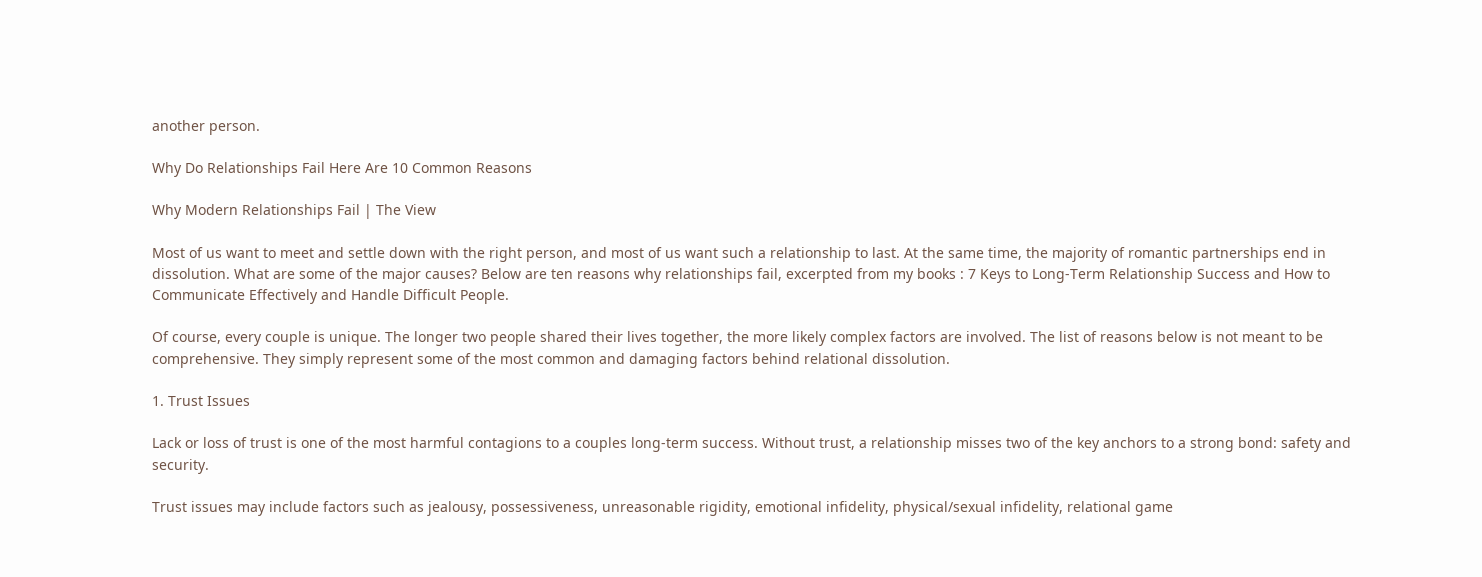another person.

Why Do Relationships Fail Here Are 10 Common Reasons

Why Modern Relationships Fail | The View

Most of us want to meet and settle down with the right person, and most of us want such a relationship to last. At the same time, the majority of romantic partnerships end in dissolution. What are some of the major causes? Below are ten reasons why relationships fail, excerpted from my books : 7 Keys to Long-Term Relationship Success and How to Communicate Effectively and Handle Difficult People.

Of course, every couple is unique. The longer two people shared their lives together, the more likely complex factors are involved. The list of reasons below is not meant to be comprehensive. They simply represent some of the most common and damaging factors behind relational dissolution.

1. Trust Issues

Lack or loss of trust is one of the most harmful contagions to a couples long-term success. Without trust, a relationship misses two of the key anchors to a strong bond: safety and security.

Trust issues may include factors such as jealousy, possessiveness, unreasonable rigidity, emotional infidelity, physical/sexual infidelity, relational game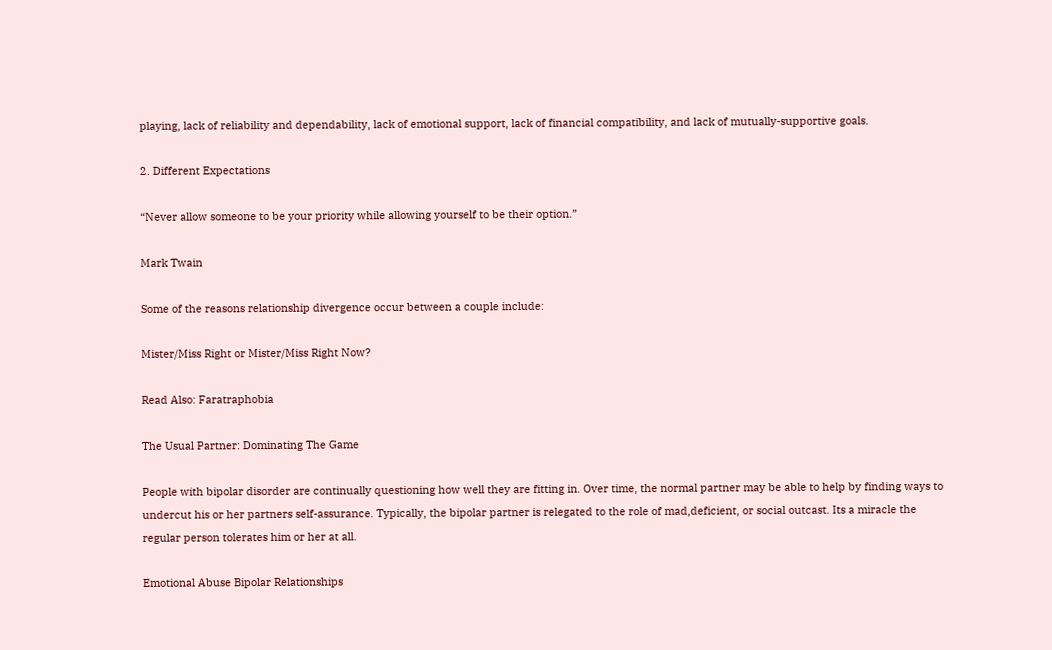playing, lack of reliability and dependability, lack of emotional support, lack of financial compatibility, and lack of mutually-supportive goals.

2. Different Expectations

“Never allow someone to be your priority while allowing yourself to be their option.”

Mark Twain

Some of the reasons relationship divergence occur between a couple include:

Mister/Miss Right or Mister/Miss Right Now?

Read Also: Faratraphobia

The Usual Partner: Dominating The Game

People with bipolar disorder are continually questioning how well they are fitting in. Over time, the normal partner may be able to help by finding ways to undercut his or her partners self-assurance. Typically, the bipolar partner is relegated to the role of mad,deficient, or social outcast. Its a miracle the regular person tolerates him or her at all.

Emotional Abuse Bipolar Relationships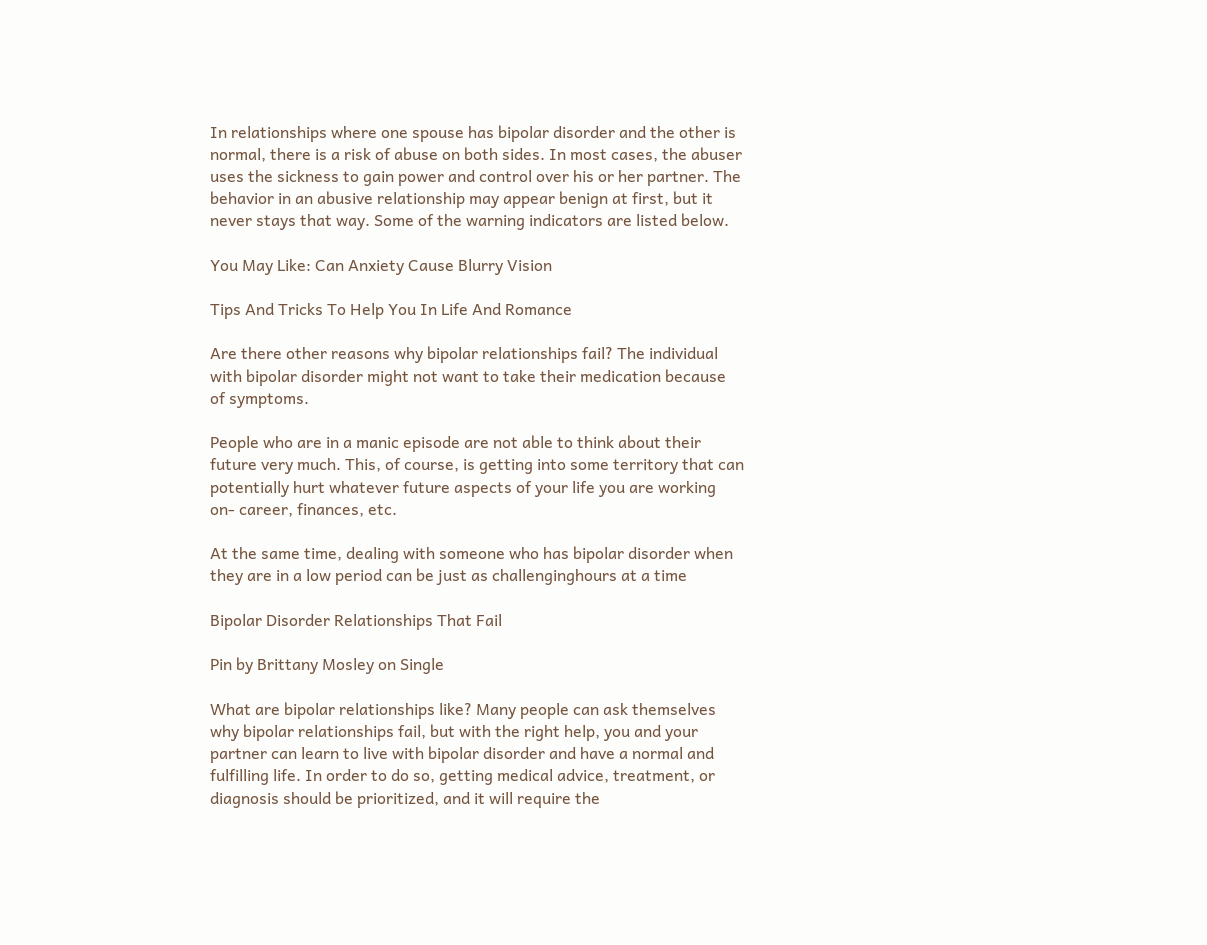In relationships where one spouse has bipolar disorder and the other is normal, there is a risk of abuse on both sides. In most cases, the abuser uses the sickness to gain power and control over his or her partner. The behavior in an abusive relationship may appear benign at first, but it never stays that way. Some of the warning indicators are listed below.

You May Like: Can Anxiety Cause Blurry Vision

Tips And Tricks To Help You In Life And Romance

Are there other reasons why bipolar relationships fail? The individual with bipolar disorder might not want to take their medication because of symptoms.

People who are in a manic episode are not able to think about their future very much. This, of course, is getting into some territory that can potentially hurt whatever future aspects of your life you are working on- career, finances, etc.

At the same time, dealing with someone who has bipolar disorder when they are in a low period can be just as challenginghours at a time

Bipolar Disorder Relationships That Fail

Pin by Brittany Mosley on Single

What are bipolar relationships like? Many people can ask themselves why bipolar relationships fail, but with the right help, you and your partner can learn to live with bipolar disorder and have a normal and fulfilling life. In order to do so, getting medical advice, treatment, or diagnosis should be prioritized, and it will require the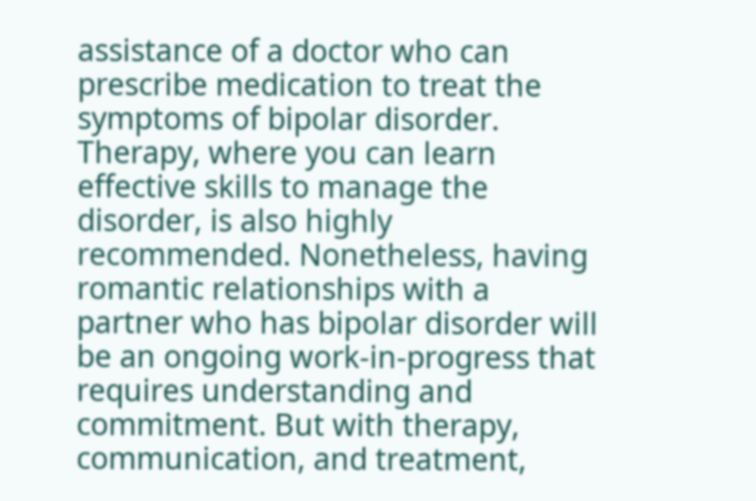assistance of a doctor who can prescribe medication to treat the symptoms of bipolar disorder. Therapy, where you can learn effective skills to manage the disorder, is also highly recommended. Nonetheless, having romantic relationships with a partner who has bipolar disorder will be an ongoing work-in-progress that requires understanding and commitment. But with therapy, communication, and treatment,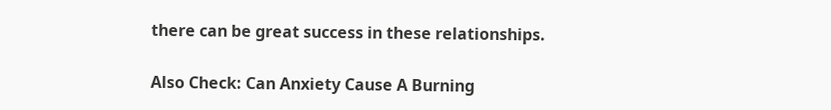there can be great success in these relationships.

Also Check: Can Anxiety Cause A Burning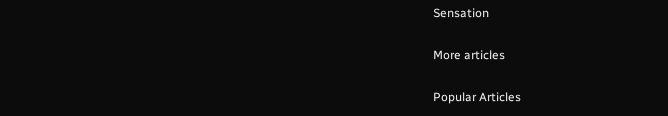Sensation

More articles

Popular Articles